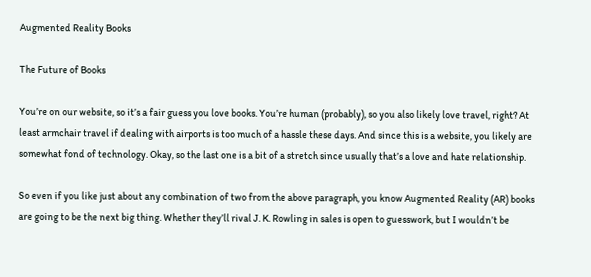Augmented Reality Books

The Future of Books

You’re on our website, so it’s a fair guess you love books. You’re human (probably), so you also likely love travel, right? At least armchair travel if dealing with airports is too much of a hassle these days. And since this is a website, you likely are somewhat fond of technology. Okay, so the last one is a bit of a stretch since usually that’s a love and hate relationship.

So even if you like just about any combination of two from the above paragraph, you know Augmented Reality (AR) books are going to be the next big thing. Whether they’ll rival J. K. Rowling in sales is open to guesswork, but I wouldn’t be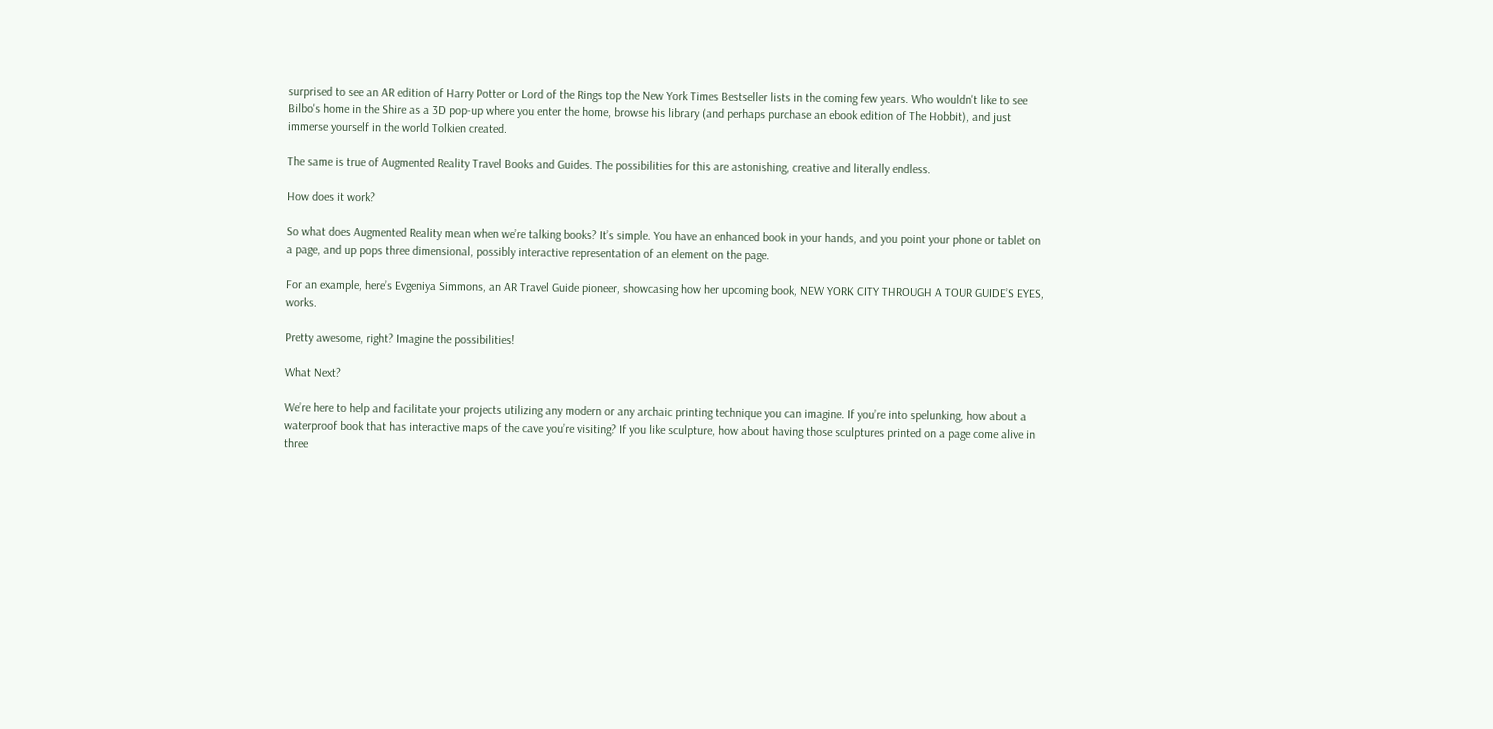surprised to see an AR edition of Harry Potter or Lord of the Rings top the New York Times Bestseller lists in the coming few years. Who wouldn't like to see Bilbo's home in the Shire as a 3D pop-up where you enter the home, browse his library (and perhaps purchase an ebook edition of The Hobbit), and just immerse yourself in the world Tolkien created.

The same is true of Augmented Reality Travel Books and Guides. The possibilities for this are astonishing, creative and literally endless.

How does it work?

So what does Augmented Reality mean when we’re talking books? It’s simple. You have an enhanced book in your hands, and you point your phone or tablet on a page, and up pops three dimensional, possibly interactive representation of an element on the page.

For an example, here’s Evgeniya Simmons, an AR Travel Guide pioneer, showcasing how her upcoming book, NEW YORK CITY THROUGH A TOUR GUIDE’S EYES, works.

Pretty awesome, right? Imagine the possibilities!

What Next?

We’re here to help and facilitate your projects utilizing any modern or any archaic printing technique you can imagine. If you’re into spelunking, how about a waterproof book that has interactive maps of the cave you’re visiting? If you like sculpture, how about having those sculptures printed on a page come alive in three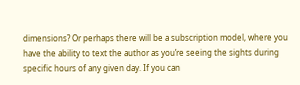dimensions? Or perhaps there will be a subscription model, where you have the ability to text the author as you’re seeing the sights during specific hours of any given day. If you can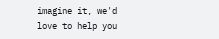imagine it, we'd love to help you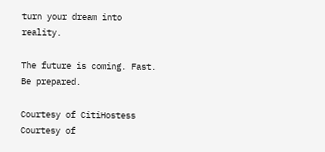turn your dream into reality.

The future is coming. Fast. Be prepared.

Courtesy of CitiHostess
Courtesy of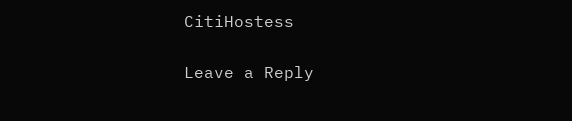CitiHostess

Leave a Reply